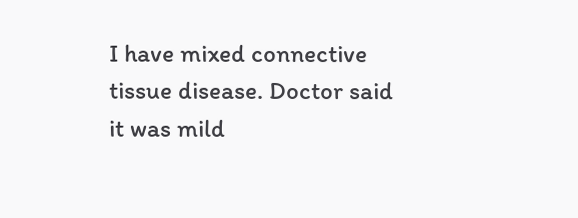I have mixed connective tissue disease. Doctor said it was mild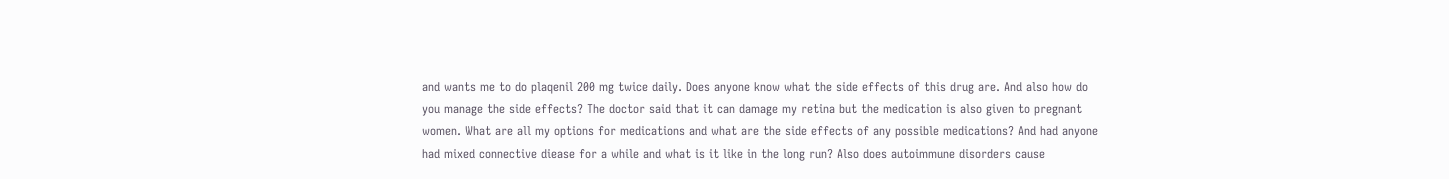and wants me to do plaqenil 200 mg twice daily. Does anyone know what the side effects of this drug are. And also how do you manage the side effects? The doctor said that it can damage my retina but the medication is also given to pregnant women. What are all my options for medications and what are the side effects of any possible medications? And had anyone had mixed connective diease for a while and what is it like in the long run? Also does autoimmune disorders cause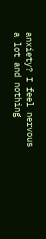anxiety? I feel nervous a lot and nothing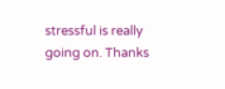stressful is really going on. Thanks